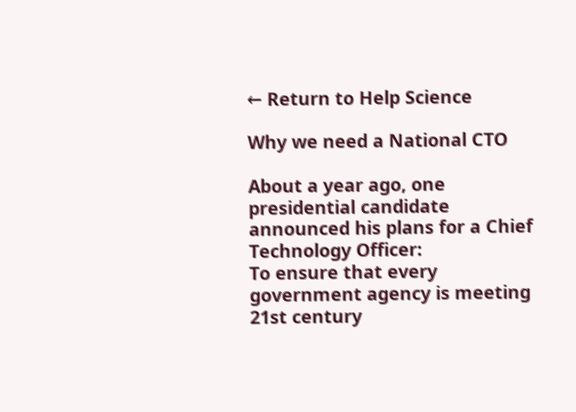← Return to Help Science

Why we need a National CTO

About a year ago, one presidential candidate announced his plans for a Chief Technology Officer:
To ensure that every government agency is meeting 21st century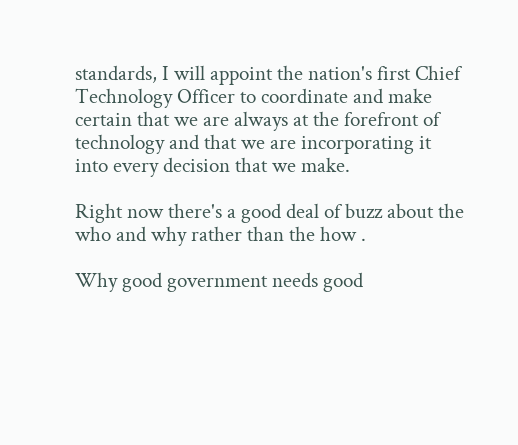standards, I will appoint the nation's first Chief Technology Officer to coordinate and make certain that we are always at the forefront of technology and that we are incorporating it into every decision that we make.

Right now there's a good deal of buzz about the who and why rather than the how .

Why good government needs good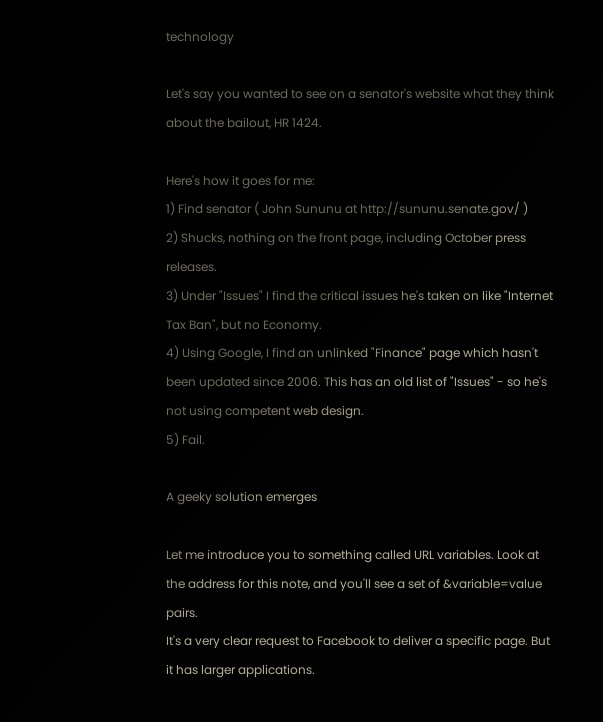technology

Let's say you wanted to see on a senator's website what they think about the bailout, HR 1424.

Here's how it goes for me:
1) Find senator ( John Sununu at http://sununu.senate.gov/ )
2) Shucks, nothing on the front page, including October press releases.
3) Under "Issues" I find the critical issues he's taken on like "Internet Tax Ban", but no Economy.
4) Using Google, I find an unlinked "Finance" page which hasn't been updated since 2006. This has an old list of "Issues" - so he's not using competent web design.
5) Fail.

A geeky solution emerges

Let me introduce you to something called URL variables. Look at the address for this note, and you'll see a set of &variable=value pairs.
It's a very clear request to Facebook to deliver a specific page. But it has larger applications.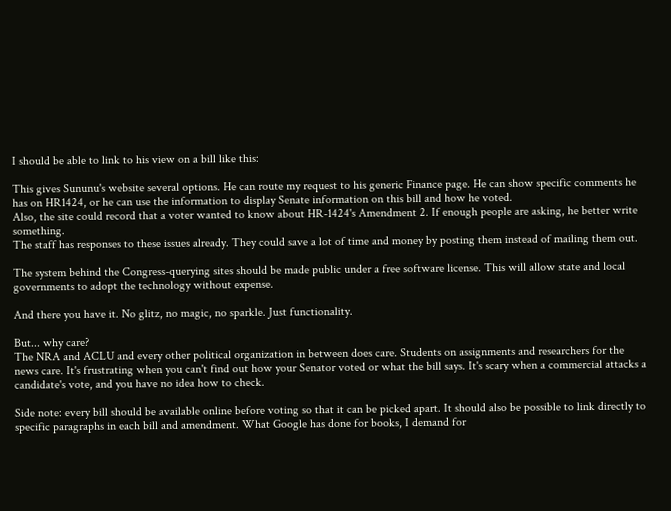I should be able to link to his view on a bill like this:

This gives Sununu's website several options. He can route my request to his generic Finance page. He can show specific comments he has on HR1424, or he can use the information to display Senate information on this bill and how he voted.
Also, the site could record that a voter wanted to know about HR-1424's Amendment 2. If enough people are asking, he better write something.
The staff has responses to these issues already. They could save a lot of time and money by posting them instead of mailing them out.

The system behind the Congress-querying sites should be made public under a free software license. This will allow state and local governments to adopt the technology without expense.

And there you have it. No glitz, no magic, no sparkle. Just functionality.

But... why care?
The NRA and ACLU and every other political organization in between does care. Students on assignments and researchers for the news care. It's frustrating when you can't find out how your Senator voted or what the bill says. It's scary when a commercial attacks a candidate's vote, and you have no idea how to check.

Side note: every bill should be available online before voting so that it can be picked apart. It should also be possible to link directly to specific paragraphs in each bill and amendment. What Google has done for books, I demand for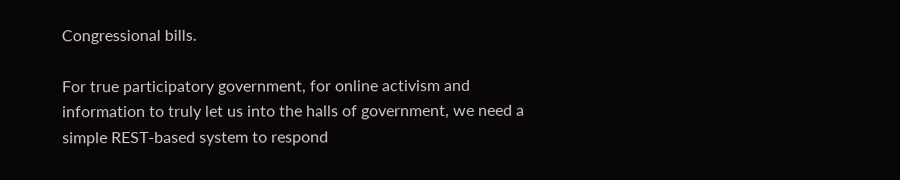Congressional bills.

For true participatory government, for online activism and information to truly let us into the halls of government, we need a simple REST-based system to respond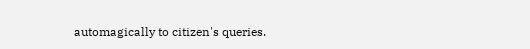automagically to citizen's queries.